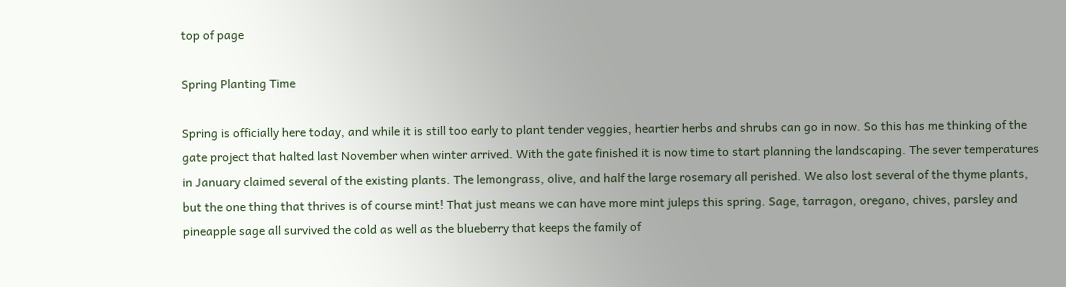top of page

Spring Planting Time

Spring is officially here today, and while it is still too early to plant tender veggies, heartier herbs and shrubs can go in now. So this has me thinking of the gate project that halted last November when winter arrived. With the gate finished it is now time to start planning the landscaping. The sever temperatures in January claimed several of the existing plants. The lemongrass, olive, and half the large rosemary all perished. We also lost several of the thyme plants, but the one thing that thrives is of course mint! That just means we can have more mint juleps this spring. Sage, tarragon, oregano, chives, parsley and pineapple sage all survived the cold as well as the blueberry that keeps the family of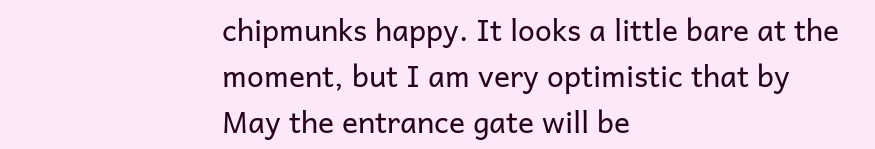chipmunks happy. It looks a little bare at the moment, but I am very optimistic that by May the entrance gate will be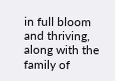in full bloom and thriving, along with the family of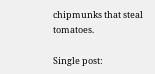chipmunks that steal tomatoes.

Single post: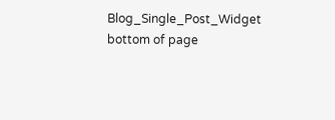Blog_Single_Post_Widget
bottom of page